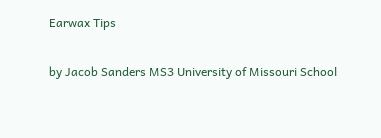Earwax Tips

by Jacob Sanders MS3 University of Missouri School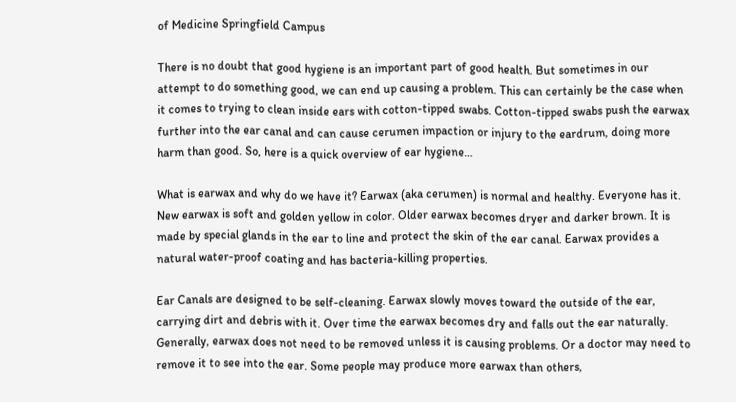of Medicine Springfield Campus

There is no doubt that good hygiene is an important part of good health. But sometimes in our attempt to do something good, we can end up causing a problem. This can certainly be the case when it comes to trying to clean inside ears with cotton-tipped swabs. Cotton-tipped swabs push the earwax further into the ear canal and can cause cerumen impaction or injury to the eardrum, doing more harm than good. So, here is a quick overview of ear hygiene…

What is earwax and why do we have it? Earwax (aka cerumen) is normal and healthy. Everyone has it. New earwax is soft and golden yellow in color. Older earwax becomes dryer and darker brown. It is made by special glands in the ear to line and protect the skin of the ear canal. Earwax provides a natural water-proof coating and has bacteria-killing properties.

Ear Canals are designed to be self-cleaning. Earwax slowly moves toward the outside of the ear, carrying dirt and debris with it. Over time the earwax becomes dry and falls out the ear naturally. Generally, earwax does not need to be removed unless it is causing problems. Or a doctor may need to remove it to see into the ear. Some people may produce more earwax than others,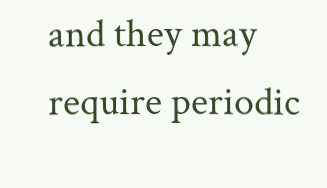and they may require periodic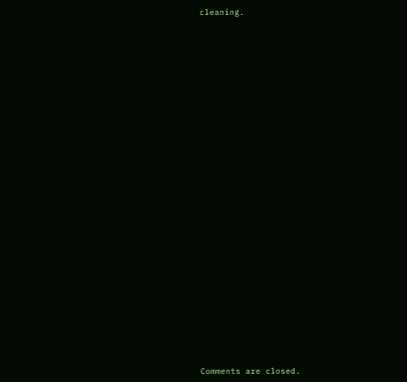cleaning.






























Comments are closed.